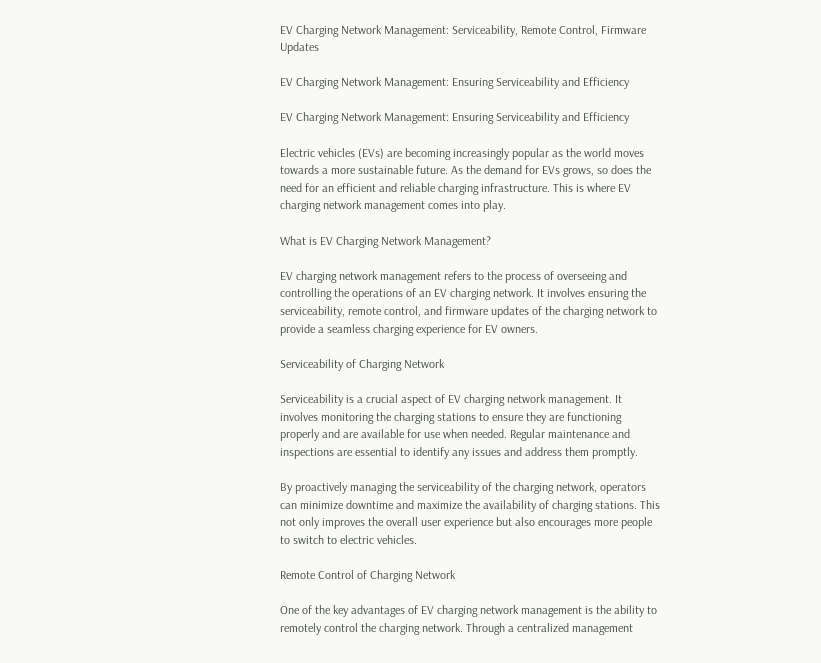EV Charging Network Management: Serviceability, Remote Control, Firmware Updates

EV Charging Network Management: Ensuring Serviceability and Efficiency

EV Charging Network Management: Ensuring Serviceability and Efficiency

Electric vehicles (EVs) are becoming increasingly popular as the world moves towards a more sustainable future. As the demand for EVs grows, so does the need for an efficient and reliable charging infrastructure. This is where EV charging network management comes into play.

What is EV Charging Network Management?

EV charging network management refers to the process of overseeing and controlling the operations of an EV charging network. It involves ensuring the serviceability, remote control, and firmware updates of the charging network to provide a seamless charging experience for EV owners.

Serviceability of Charging Network

Serviceability is a crucial aspect of EV charging network management. It involves monitoring the charging stations to ensure they are functioning properly and are available for use when needed. Regular maintenance and inspections are essential to identify any issues and address them promptly.

By proactively managing the serviceability of the charging network, operators can minimize downtime and maximize the availability of charging stations. This not only improves the overall user experience but also encourages more people to switch to electric vehicles.

Remote Control of Charging Network

One of the key advantages of EV charging network management is the ability to remotely control the charging network. Through a centralized management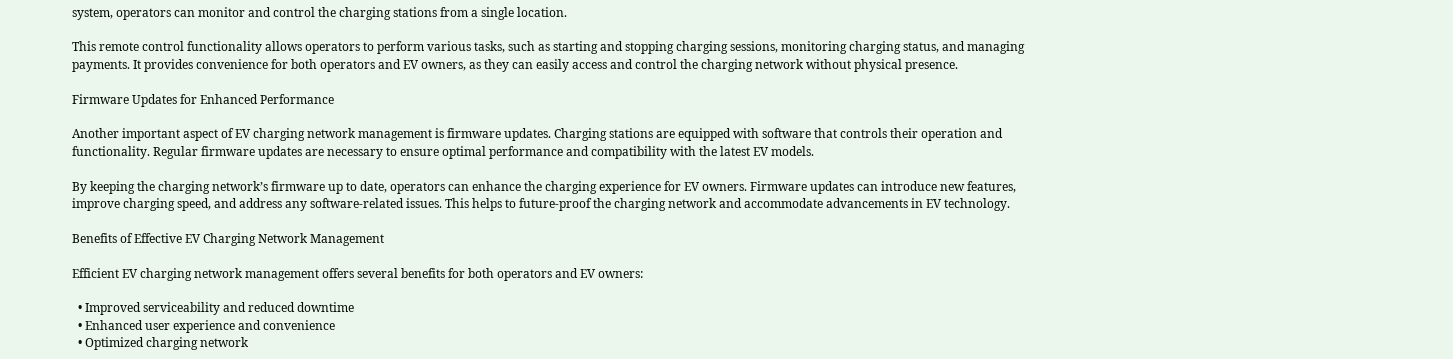system, operators can monitor and control the charging stations from a single location.

This remote control functionality allows operators to perform various tasks, such as starting and stopping charging sessions, monitoring charging status, and managing payments. It provides convenience for both operators and EV owners, as they can easily access and control the charging network without physical presence.

Firmware Updates for Enhanced Performance

Another important aspect of EV charging network management is firmware updates. Charging stations are equipped with software that controls their operation and functionality. Regular firmware updates are necessary to ensure optimal performance and compatibility with the latest EV models.

By keeping the charging network’s firmware up to date, operators can enhance the charging experience for EV owners. Firmware updates can introduce new features, improve charging speed, and address any software-related issues. This helps to future-proof the charging network and accommodate advancements in EV technology.

Benefits of Effective EV Charging Network Management

Efficient EV charging network management offers several benefits for both operators and EV owners:

  • Improved serviceability and reduced downtime
  • Enhanced user experience and convenience
  • Optimized charging network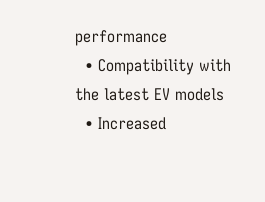performance
  • Compatibility with the latest EV models
  • Increased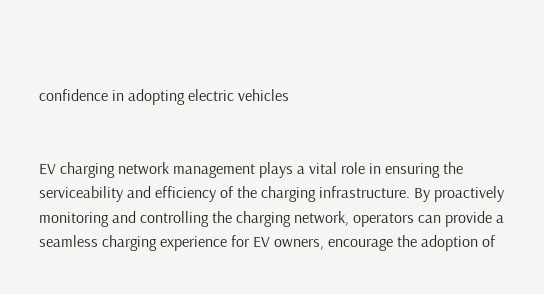confidence in adopting electric vehicles


EV charging network management plays a vital role in ensuring the serviceability and efficiency of the charging infrastructure. By proactively monitoring and controlling the charging network, operators can provide a seamless charging experience for EV owners, encourage the adoption of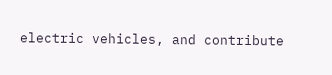electric vehicles, and contribute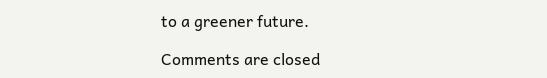to a greener future.

Comments are closed